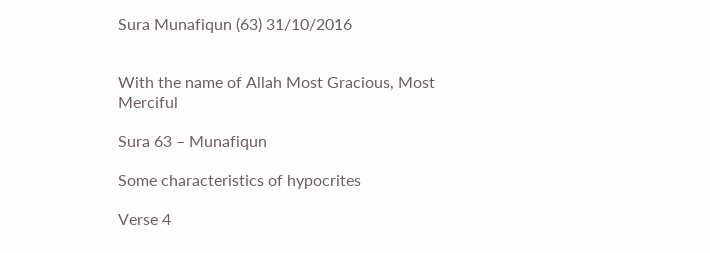Sura Munafiqun (63) 31/10/2016


With the name of Allah Most Gracious, Most Merciful

Sura 63 – Munafiqun

Some characteristics of hypocrites

Verse 4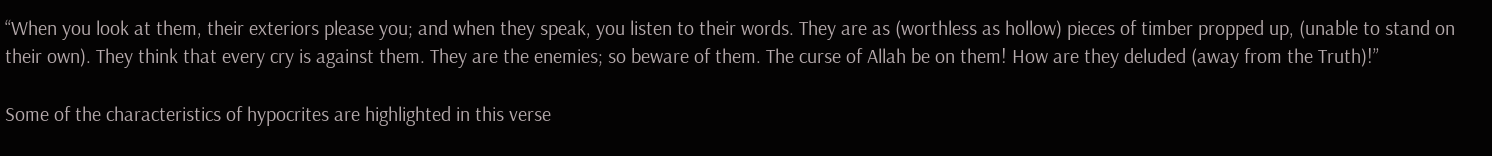“When you look at them, their exteriors please you; and when they speak, you listen to their words. They are as (worthless as hollow) pieces of timber propped up, (unable to stand on their own). They think that every cry is against them. They are the enemies; so beware of them. The curse of Allah be on them! How are they deluded (away from the Truth)!”

Some of the characteristics of hypocrites are highlighted in this verse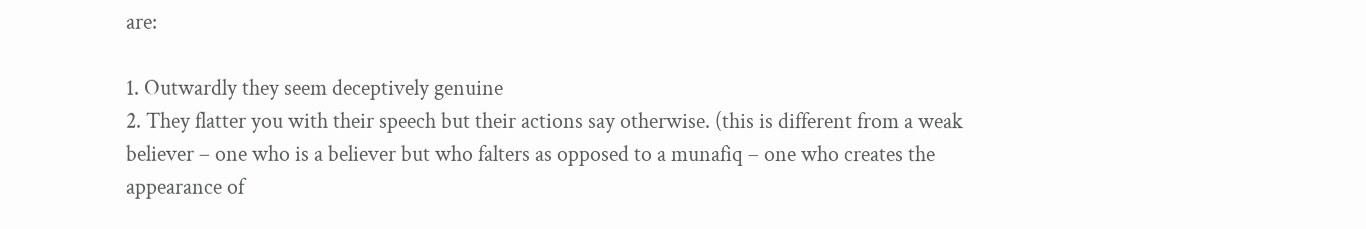are:

1. Outwardly they seem deceptively genuine
2. They flatter you with their speech but their actions say otherwise. (this is different from a weak believer – one who is a believer but who falters as opposed to a munafiq – one who creates the appearance of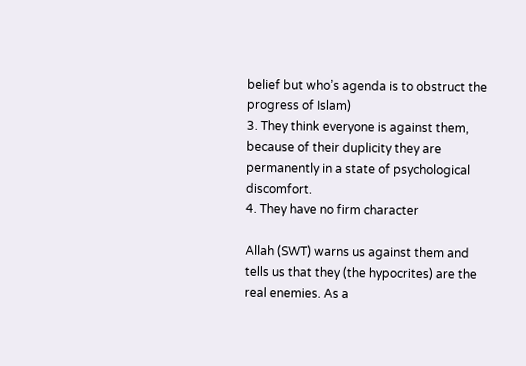belief but who’s agenda is to obstruct the progress of Islam)
3. They think everyone is against them, because of their duplicity they are permanently in a state of psychological discomfort.
4. They have no firm character

Allah (SWT) warns us against them and tells us that they (the hypocrites) are the real enemies. As a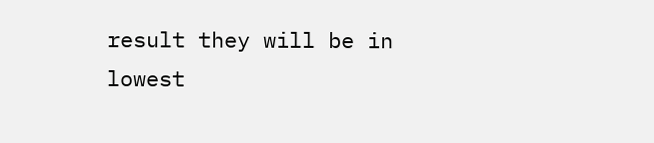result they will be in lowest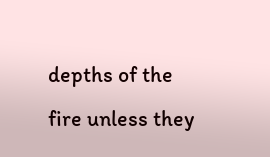depths of the fire unless they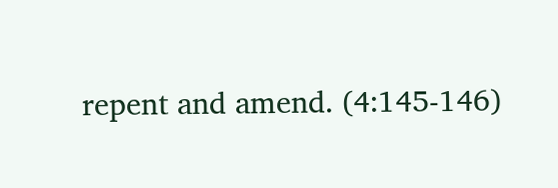repent and amend. (4:145-146)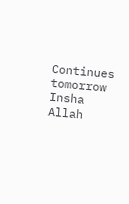Continues tomorrow Insha Allah